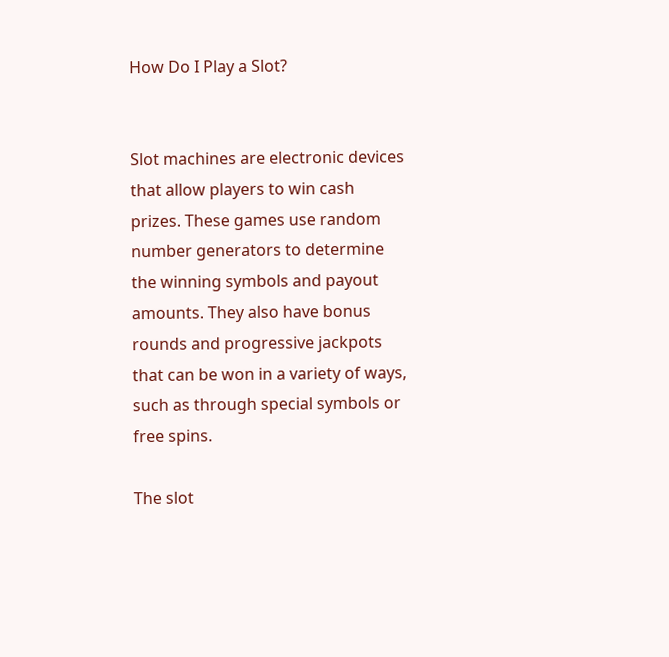How Do I Play a Slot?


Slot machines are electronic devices that allow players to win cash prizes. These games use random number generators to determine the winning symbols and payout amounts. They also have bonus rounds and progressive jackpots that can be won in a variety of ways, such as through special symbols or free spins.

The slot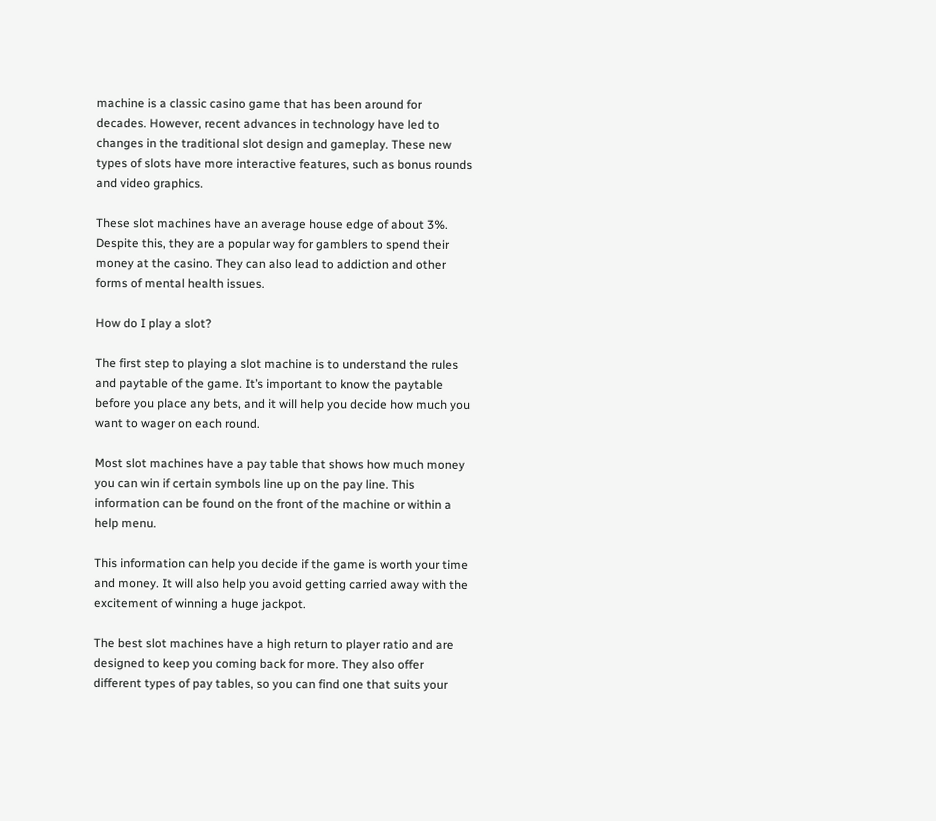machine is a classic casino game that has been around for decades. However, recent advances in technology have led to changes in the traditional slot design and gameplay. These new types of slots have more interactive features, such as bonus rounds and video graphics.

These slot machines have an average house edge of about 3%. Despite this, they are a popular way for gamblers to spend their money at the casino. They can also lead to addiction and other forms of mental health issues.

How do I play a slot?

The first step to playing a slot machine is to understand the rules and paytable of the game. It’s important to know the paytable before you place any bets, and it will help you decide how much you want to wager on each round.

Most slot machines have a pay table that shows how much money you can win if certain symbols line up on the pay line. This information can be found on the front of the machine or within a help menu.

This information can help you decide if the game is worth your time and money. It will also help you avoid getting carried away with the excitement of winning a huge jackpot.

The best slot machines have a high return to player ratio and are designed to keep you coming back for more. They also offer different types of pay tables, so you can find one that suits your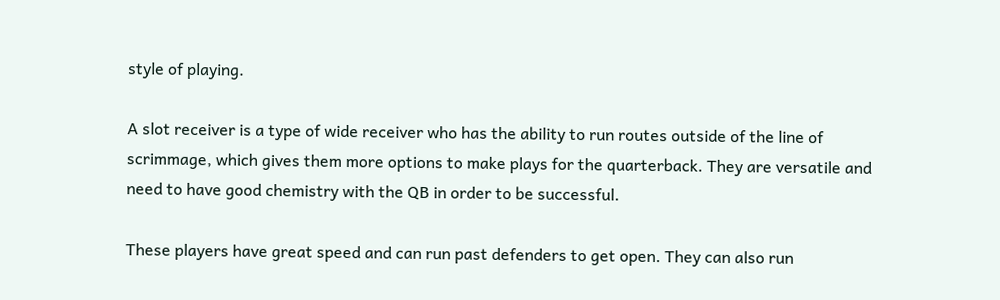style of playing.

A slot receiver is a type of wide receiver who has the ability to run routes outside of the line of scrimmage, which gives them more options to make plays for the quarterback. They are versatile and need to have good chemistry with the QB in order to be successful.

These players have great speed and can run past defenders to get open. They can also run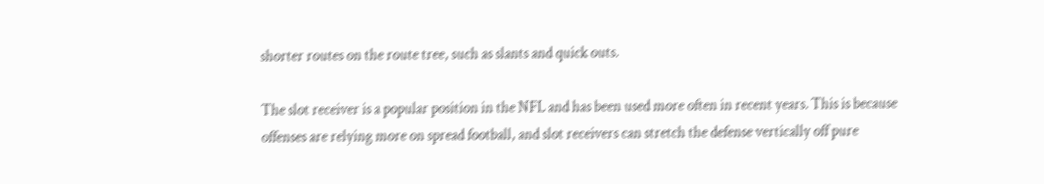shorter routes on the route tree, such as slants and quick outs.

The slot receiver is a popular position in the NFL and has been used more often in recent years. This is because offenses are relying more on spread football, and slot receivers can stretch the defense vertically off pure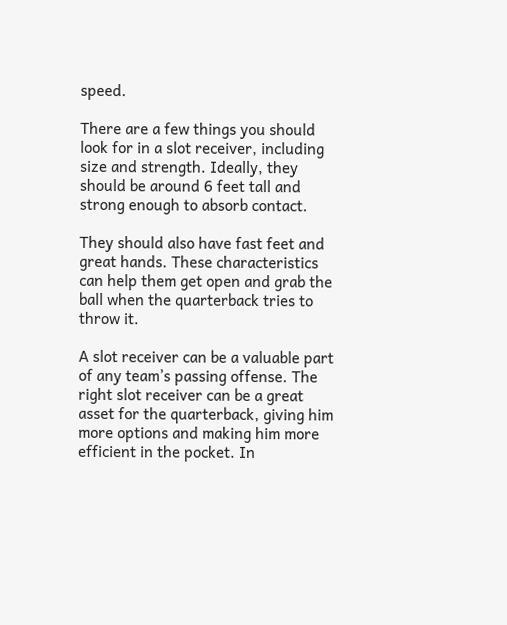speed.

There are a few things you should look for in a slot receiver, including size and strength. Ideally, they should be around 6 feet tall and strong enough to absorb contact.

They should also have fast feet and great hands. These characteristics can help them get open and grab the ball when the quarterback tries to throw it.

A slot receiver can be a valuable part of any team’s passing offense. The right slot receiver can be a great asset for the quarterback, giving him more options and making him more efficient in the pocket. In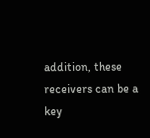addition, these receivers can be a key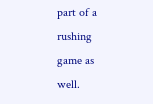part of a rushing game as well.